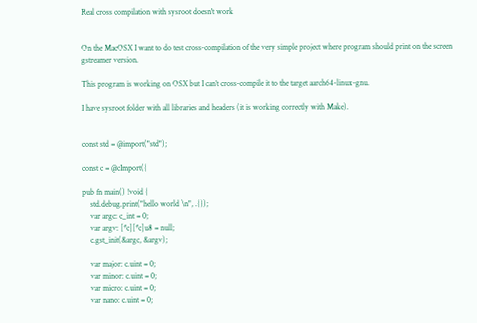Real cross compilation with sysroot doesn't work


On the MacOSX I want to do test cross-compilation of the very simple project where program should print on the screen gstreamer version.

This program is working on OSX but I can’t cross-compile it to the target aarch64-linux-gnu.

I have sysroot folder with all libraries and headers (it is working correctly with Make).


const std = @import("std");

const c = @cImport({

pub fn main() !void {
    std.debug.print("hello world \n", .{});
    var argc: c_int = 0;
    var argv: [*c][*c]u8 = null;
    c.gst_init(&argc, &argv);

    var major: c.uint = 0;
    var minor: c.uint = 0;
    var micro: c.uint = 0;
    var nano: c.uint = 0;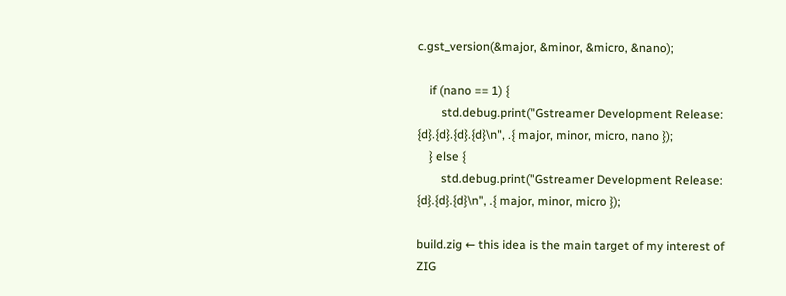c.gst_version(&major, &minor, &micro, &nano);

    if (nano == 1) {
        std.debug.print("Gstreamer Development Release: {d}.{d}.{d}.{d}\n", .{ major, minor, micro, nano });
    } else {
        std.debug.print("Gstreamer Development Release: {d}.{d}.{d}\n", .{ major, minor, micro });

build.zig ← this idea is the main target of my interest of ZIG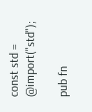const std = @import("std");

pub fn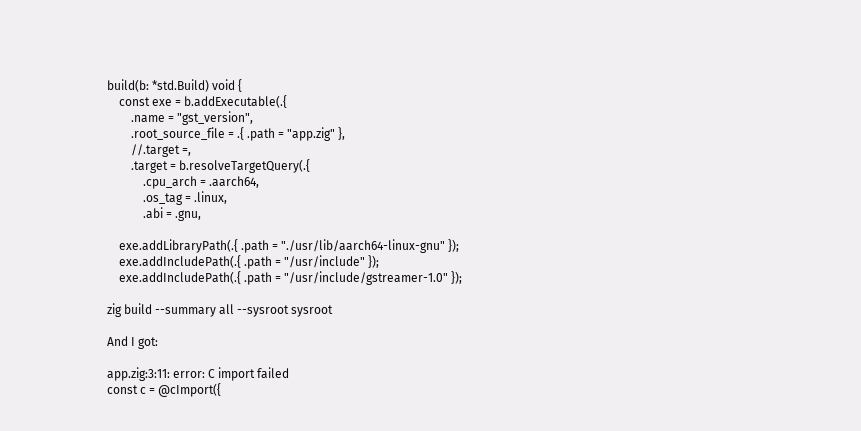build(b: *std.Build) void {
    const exe = b.addExecutable(.{
        .name = "gst_version",
        .root_source_file = .{ .path = "app.zig" },
        //.target =,
        .target = b.resolveTargetQuery(.{
            .cpu_arch = .aarch64,
            .os_tag = .linux,
            .abi = .gnu,

    exe.addLibraryPath(.{ .path = "./usr/lib/aarch64-linux-gnu" });
    exe.addIncludePath(.{ .path = "/usr/include" });
    exe.addIncludePath(.{ .path = "/usr/include/gstreamer-1.0" });

zig build --summary all --sysroot sysroot

And I got:

app.zig:3:11: error: C import failed
const c = @cImport({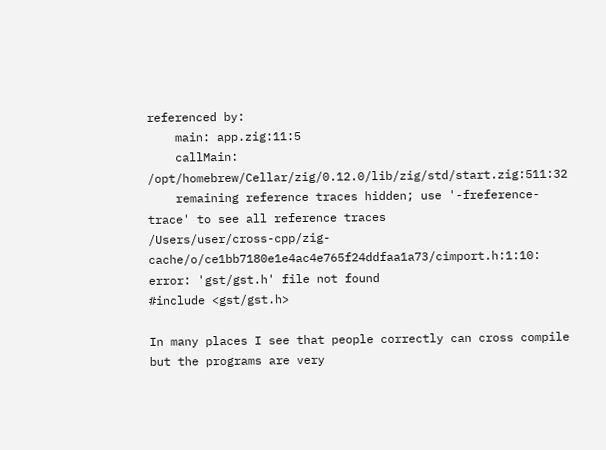referenced by:
    main: app.zig:11:5
    callMain: /opt/homebrew/Cellar/zig/0.12.0/lib/zig/std/start.zig:511:32
    remaining reference traces hidden; use '-freference-trace' to see all reference traces
/Users/user/cross-cpp/zig-cache/o/ce1bb7180e1e4ac4e765f24ddfaa1a73/cimport.h:1:10: error: 'gst/gst.h' file not found
#include <gst/gst.h>

In many places I see that people correctly can cross compile but the programs are very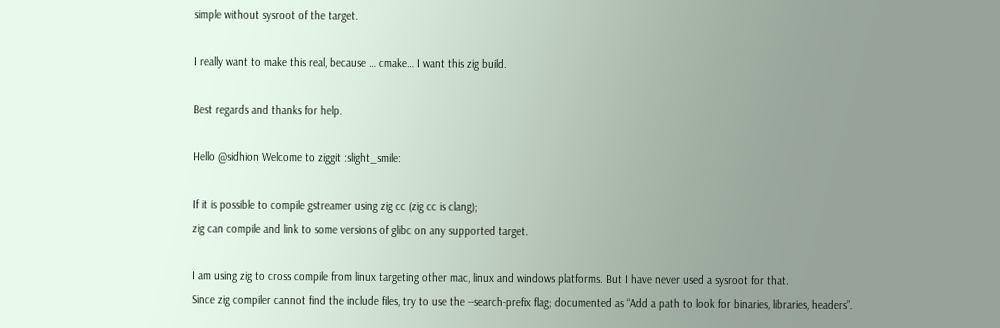simple without sysroot of the target.

I really want to make this real, because … cmake… I want this zig build.

Best regards and thanks for help.

Hello @sidhion Welcome to ziggit :slight_smile:

If it is possible to compile gstreamer using zig cc (zig cc is clang);
zig can compile and link to some versions of glibc on any supported target.

I am using zig to cross compile from linux targeting other mac, linux and windows platforms. But I have never used a sysroot for that.
Since zig compiler cannot find the include files, try to use the --search-prefix flag; documented as “Add a path to look for binaries, libraries, headers”.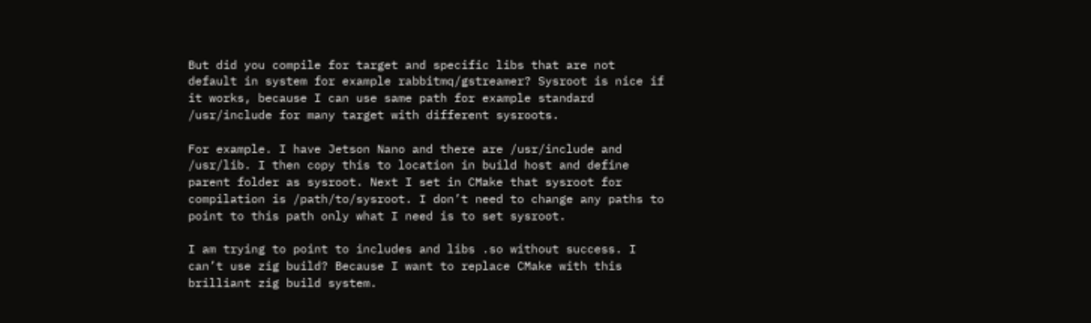But did you compile for target and specific libs that are not default in system for example rabbitmq/gstreamer? Sysroot is nice if it works, because I can use same path for example standard /usr/include for many target with different sysroots.

For example. I have Jetson Nano and there are /usr/include and /usr/lib. I then copy this to location in build host and define parent folder as sysroot. Next I set in CMake that sysroot for compilation is /path/to/sysroot. I don’t need to change any paths to point to this path only what I need is to set sysroot.

I am trying to point to includes and libs .so without success. I can’t use zig build? Because I want to replace CMake with this brilliant zig build system.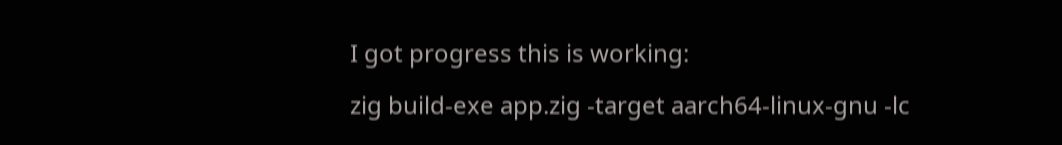I got progress this is working:

zig build-exe app.zig -target aarch64-linux-gnu -lc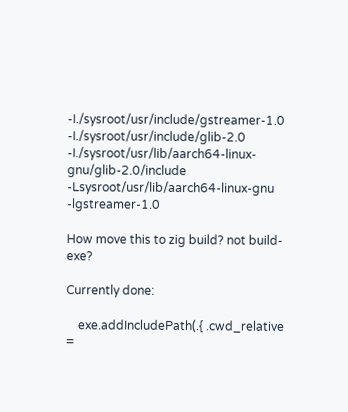-I./sysroot/usr/include/gstreamer-1.0 -I./sysroot/usr/include/glib-2.0 -I./sysroot/usr/lib/aarch64-linux-gnu/glib-2.0/include -Lsysroot/usr/lib/aarch64-linux-gnu -lgstreamer-1.0

How move this to zig build? not build-exe?

Currently done:

    exe.addIncludePath(.{ .cwd_relative =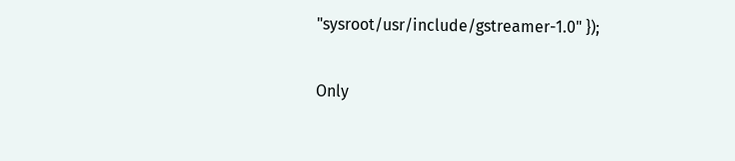"sysroot/usr/include/gstreamer-1.0" });

Only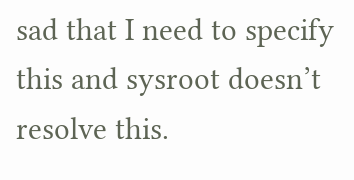sad that I need to specify this and sysroot doesn’t resolve this.